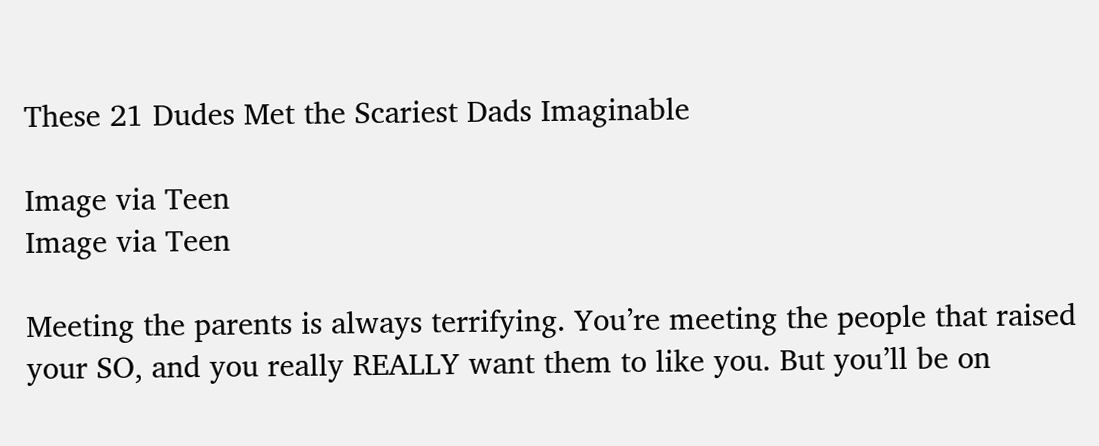These 21 Dudes Met the Scariest Dads Imaginable

Image via Teen
Image via Teen

Meeting the parents is always terrifying. You’re meeting the people that raised your SO, and you really REALLY want them to like you. But you’ll be on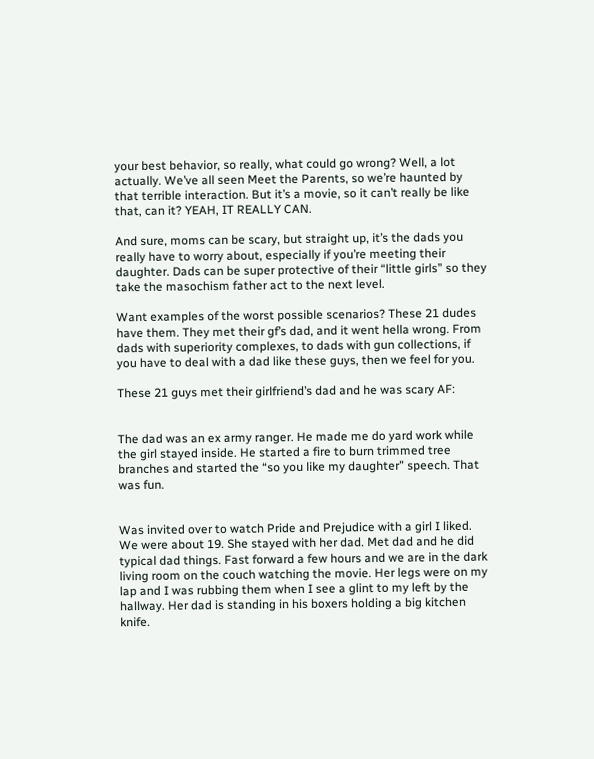your best behavior, so really, what could go wrong? Well, a lot actually. We’ve all seen Meet the Parents, so we’re haunted by that terrible interaction. But it’s a movie, so it can’t really be like that, can it? YEAH, IT REALLY CAN.

And sure, moms can be scary, but straight up, it’s the dads you really have to worry about, especially if you’re meeting their daughter. Dads can be super protective of their “little girls” so they take the masochism father act to the next level.

Want examples of the worst possible scenarios? These 21 dudes have them. They met their gf’s dad, and it went hella wrong. From dads with superiority complexes, to dads with gun collections, if you have to deal with a dad like these guys, then we feel for you.

These 21 guys met their girlfriend’s dad and he was scary AF:


The dad was an ex army ranger. He made me do yard work while the girl stayed inside. He started a fire to burn trimmed tree branches and started the “so you like my daughter” speech. That was fun.


Was invited over to watch Pride and Prejudice with a girl I liked. We were about 19. She stayed with her dad. Met dad and he did typical dad things. Fast forward a few hours and we are in the dark living room on the couch watching the movie. Her legs were on my lap and I was rubbing them when I see a glint to my left by the hallway. Her dad is standing in his boxers holding a big kitchen knife.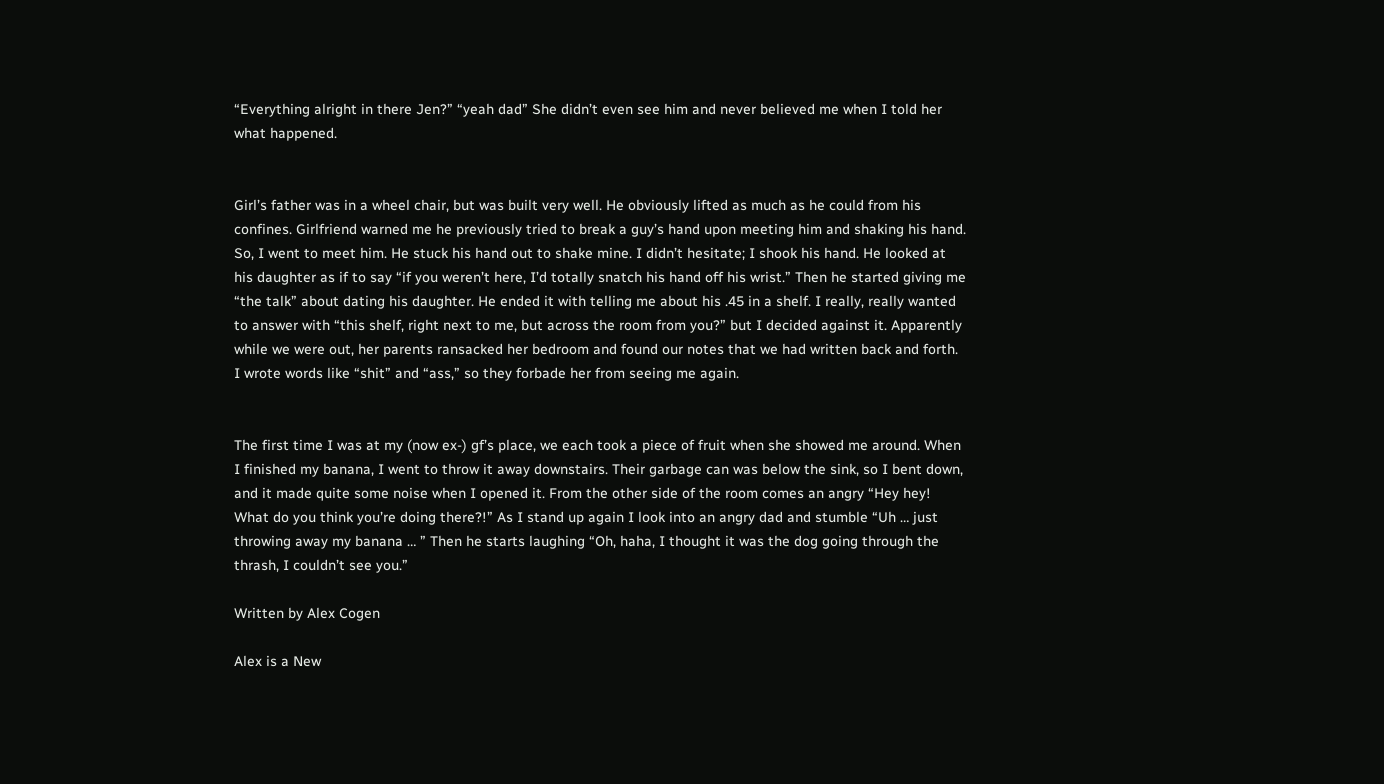“Everything alright in there Jen?” “yeah dad” She didn’t even see him and never believed me when I told her what happened.


Girl’s father was in a wheel chair, but was built very well. He obviously lifted as much as he could from his confines. Girlfriend warned me he previously tried to break a guy’s hand upon meeting him and shaking his hand. So, I went to meet him. He stuck his hand out to shake mine. I didn’t hesitate; I shook his hand. He looked at his daughter as if to say “if you weren’t here, I’d totally snatch his hand off his wrist.” Then he started giving me “the talk” about dating his daughter. He ended it with telling me about his .45 in a shelf. I really, really wanted to answer with “this shelf, right next to me, but across the room from you?” but I decided against it. Apparently while we were out, her parents ransacked her bedroom and found our notes that we had written back and forth. I wrote words like “shit” and “ass,” so they forbade her from seeing me again.


The first time I was at my (now ex-) gf’s place, we each took a piece of fruit when she showed me around. When I finished my banana, I went to throw it away downstairs. Their garbage can was below the sink, so I bent down, and it made quite some noise when I opened it. From the other side of the room comes an angry “Hey hey! What do you think you’re doing there?!” As I stand up again I look into an angry dad and stumble “Uh … just throwing away my banana … ” Then he starts laughing “Oh, haha, I thought it was the dog going through the thrash, I couldn’t see you.”

Written by Alex Cogen

Alex is a New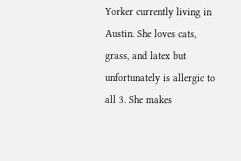Yorker currently living in Austin. She loves cats, grass, and latex but unfortunately is allergic to all 3. She makes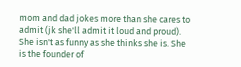mom and dad jokes more than she cares to admit (jk she'll admit it loud and proud). She isn't as funny as she thinks she is. She is the founder of